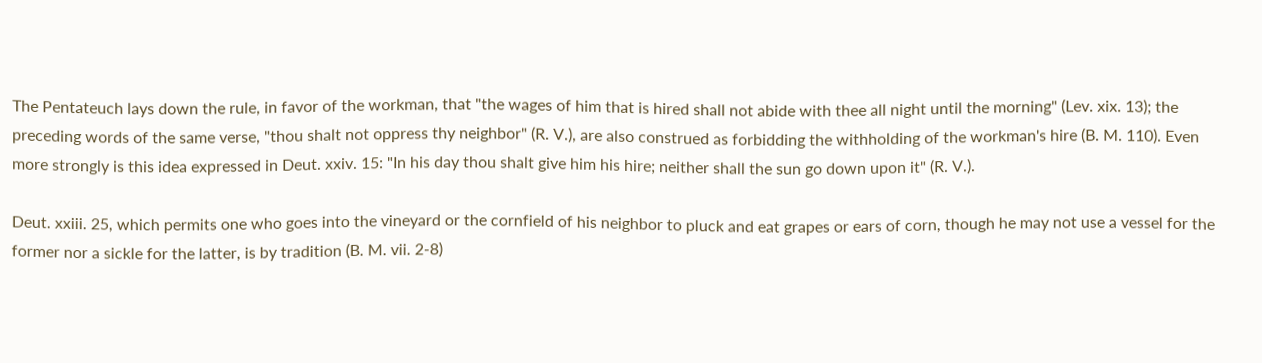The Pentateuch lays down the rule, in favor of the workman, that "the wages of him that is hired shall not abide with thee all night until the morning" (Lev. xix. 13); the preceding words of the same verse, "thou shalt not oppress thy neighbor" (R. V.), are also construed as forbidding the withholding of the workman's hire (B. M. 110). Even more strongly is this idea expressed in Deut. xxiv. 15: "In his day thou shalt give him his hire; neither shall the sun go down upon it" (R. V.).

Deut. xxiii. 25, which permits one who goes into the vineyard or the cornfield of his neighbor to pluck and eat grapes or ears of corn, though he may not use a vessel for the former nor a sickle for the latter, is by tradition (B. M. vii. 2-8)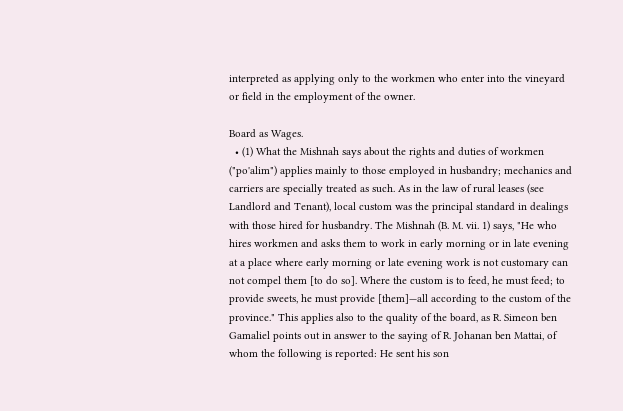interpreted as applying only to the workmen who enter into the vineyard or field in the employment of the owner.

Board as Wages.
  • (1) What the Mishnah says about the rights and duties of workmen ("po'alim") applies mainly to those employed in husbandry; mechanics and carriers are specially treated as such. As in the law of rural leases (see Landlord and Tenant), local custom was the principal standard in dealings with those hired for husbandry. The Mishnah (B. M. vii. 1) says, "He who hires workmen and asks them to work in early morning or in late evening at a place where early morning or late evening work is not customary can not compel them [to do so]. Where the custom is to feed, he must feed; to provide sweets, he must provide [them]—all according to the custom of the province." This applies also to the quality of the board, as R. Simeon ben Gamaliel points out in answer to the saying of R. Johanan ben Mattai, of whom the following is reported: He sent his son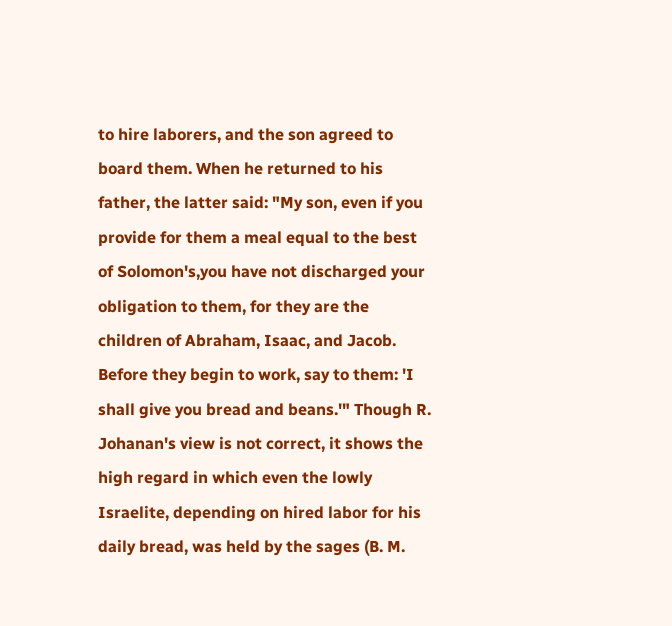to hire laborers, and the son agreed to board them. When he returned to his father, the latter said: "My son, even if you provide for them a meal equal to the best of Solomon's,you have not discharged your obligation to them, for they are the children of Abraham, Isaac, and Jacob. Before they begin to work, say to them: 'I shall give you bread and beans.'" Though R. Johanan's view is not correct, it shows the high regard in which even the lowly Israelite, depending on hired labor for his daily bread, was held by the sages (B. M.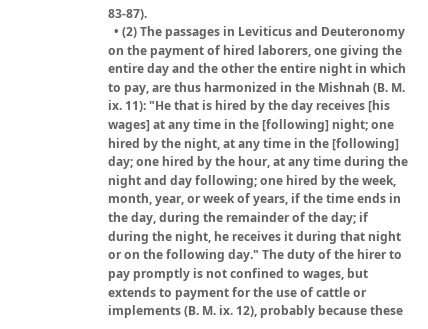83-87).
  • (2) The passages in Leviticus and Deuteronomy on the payment of hired laborers, one giving the entire day and the other the entire night in which to pay, are thus harmonized in the Mishnah (B. M. ix. 11): "He that is hired by the day receives [his wages] at any time in the [following] night; one hired by the night, at any time in the [following] day; one hired by the hour, at any time during the night and day following; one hired by the week, month, year, or week of years, if the time ends in the day, during the remainder of the day; if during the night, he receives it during that night or on the following day." The duty of the hirer to pay promptly is not confined to wages, but extends to payment for the use of cattle or implements (B. M. ix. 12), probably because these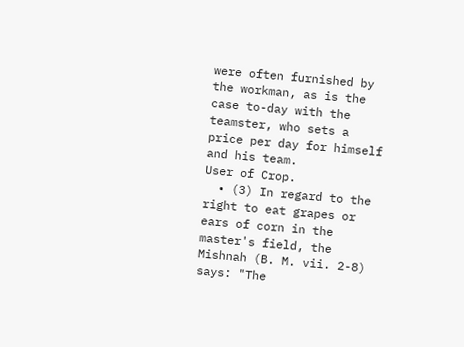were often furnished by the workman, as is the case to-day with the teamster, who sets a price per day for himself and his team.
User of Crop.
  • (3) In regard to the right to eat grapes or ears of corn in the master's field, the Mishnah (B. M. vii. 2-8) says: "The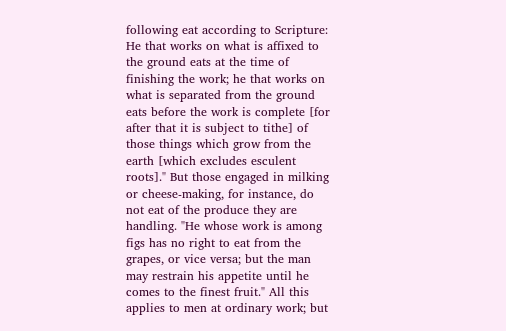following eat according to Scripture: He that works on what is affixed to the ground eats at the time of finishing the work; he that works on what is separated from the ground eats before the work is complete [for after that it is subject to tithe] of those things which grow from the earth [which excludes esculent roots]." But those engaged in milking or cheese-making, for instance, do not eat of the produce they are handling. "He whose work is among figs has no right to eat from the grapes, or vice versa; but the man may restrain his appetite until he comes to the finest fruit." All this applies to men at ordinary work; but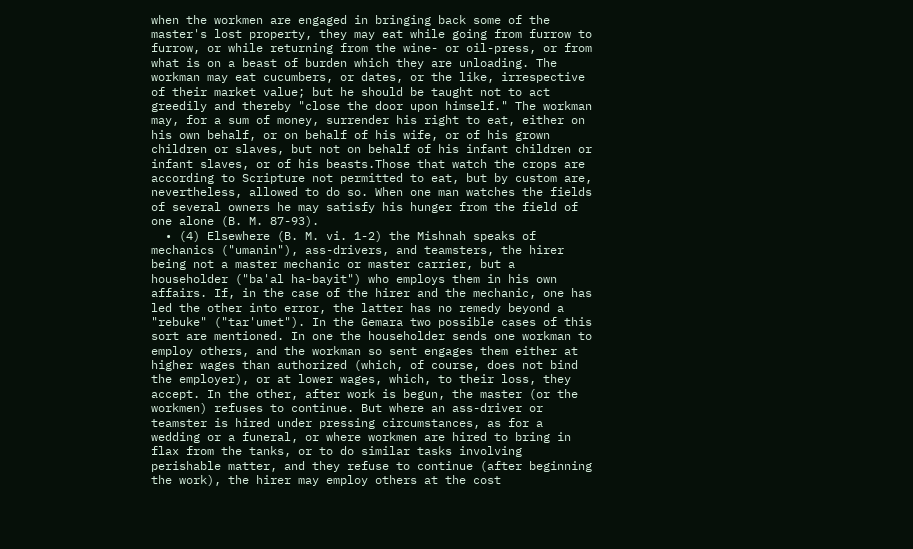when the workmen are engaged in bringing back some of the master's lost property, they may eat while going from furrow to furrow, or while returning from the wine- or oil-press, or from what is on a beast of burden which they are unloading. The workman may eat cucumbers, or dates, or the like, irrespective of their market value; but he should be taught not to act greedily and thereby "close the door upon himself." The workman may, for a sum of money, surrender his right to eat, either on his own behalf, or on behalf of his wife, or of his grown children or slaves, but not on behalf of his infant children or infant slaves, or of his beasts.Those that watch the crops are according to Scripture not permitted to eat, but by custom are, nevertheless, allowed to do so. When one man watches the fields of several owners he may satisfy his hunger from the field of one alone (B. M. 87-93).
  • (4) Elsewhere (B. M. vi. 1-2) the Mishnah speaks of mechanics ("umanin"), ass-drivers, and teamsters, the hirer being not a master mechanic or master carrier, but a householder ("ba'al ha-bayit") who employs them in his own affairs. If, in the case of the hirer and the mechanic, one has led the other into error, the latter has no remedy beyond a "rebuke" ("tar'umet"). In the Gemara two possible cases of this sort are mentioned. In one the householder sends one workman to employ others, and the workman so sent engages them either at higher wages than authorized (which, of course, does not bind the employer), or at lower wages, which, to their loss, they accept. In the other, after work is begun, the master (or the workmen) refuses to continue. But where an ass-driver or teamster is hired under pressing circumstances, as for a wedding or a funeral, or where workmen are hired to bring in flax from the tanks, or to do similar tasks involving perishable matter, and they refuse to continue (after beginning the work), the hirer may employ others at the cost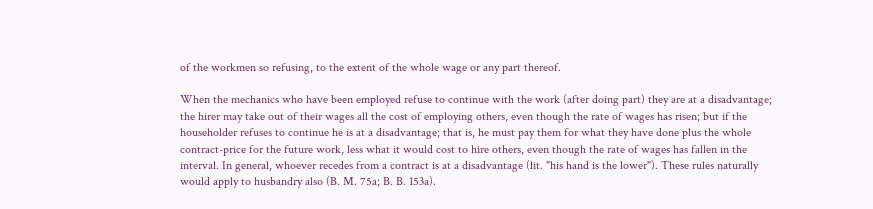of the workmen so refusing, to the extent of the whole wage or any part thereof.

When the mechanics who have been employed refuse to continue with the work (after doing part) they are at a disadvantage; the hirer may take out of their wages all the cost of employing others, even though the rate of wages has risen; but if the householder refuses to continue he is at a disadvantage; that is, he must pay them for what they have done plus the whole contract-price for the future work, less what it would cost to hire others, even though the rate of wages has fallen in the interval. In general, whoever recedes from a contract is at a disadvantage (lit. "his hand is the lower"). These rules naturally would apply to husbandry also (B. M. 75a; B. B. 153a).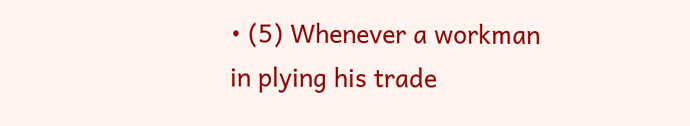• (5) Whenever a workman in plying his trade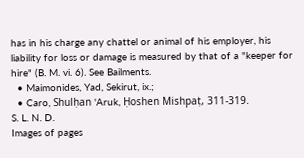has in his charge any chattel or animal of his employer, his liability for loss or damage is measured by that of a "keeper for hire" (B. M. vi. 6). See Bailments.
  • Maimonides, Yad, Sekirut, ix.;
  • Caro, Shulḥan 'Aruk, Ḥoshen Mishpaṭ, 311-319.
S. L. N. D.
Images of pages